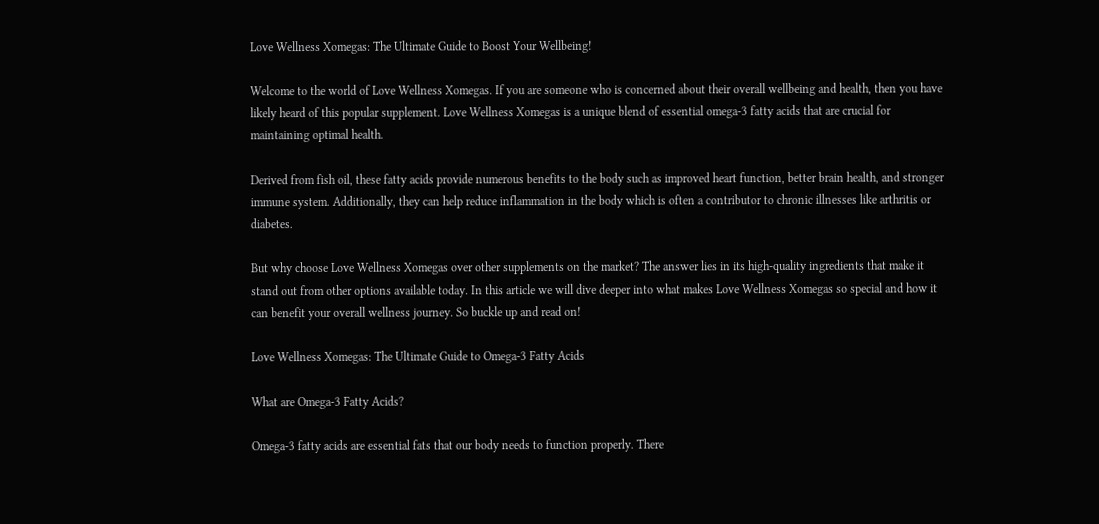Love Wellness Xomegas: The Ultimate Guide to Boost Your Wellbeing!

Welcome to the world of Love Wellness Xomegas. If you are someone who is concerned about their overall wellbeing and health, then you have likely heard of this popular supplement. Love Wellness Xomegas is a unique blend of essential omega-3 fatty acids that are crucial for maintaining optimal health.

Derived from fish oil, these fatty acids provide numerous benefits to the body such as improved heart function, better brain health, and stronger immune system. Additionally, they can help reduce inflammation in the body which is often a contributor to chronic illnesses like arthritis or diabetes.

But why choose Love Wellness Xomegas over other supplements on the market? The answer lies in its high-quality ingredients that make it stand out from other options available today. In this article we will dive deeper into what makes Love Wellness Xomegas so special and how it can benefit your overall wellness journey. So buckle up and read on!

Love Wellness Xomegas: The Ultimate Guide to Omega-3 Fatty Acids

What are Omega-3 Fatty Acids?

Omega-3 fatty acids are essential fats that our body needs to function properly. There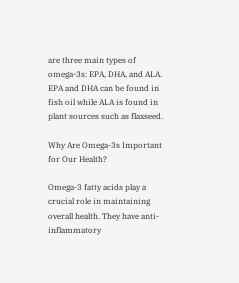are three main types of omega-3s: EPA, DHA, and ALA. EPA and DHA can be found in fish oil while ALA is found in plant sources such as flaxseed.

Why Are Omega-3s Important for Our Health?

Omega-3 fatty acids play a crucial role in maintaining overall health. They have anti-inflammatory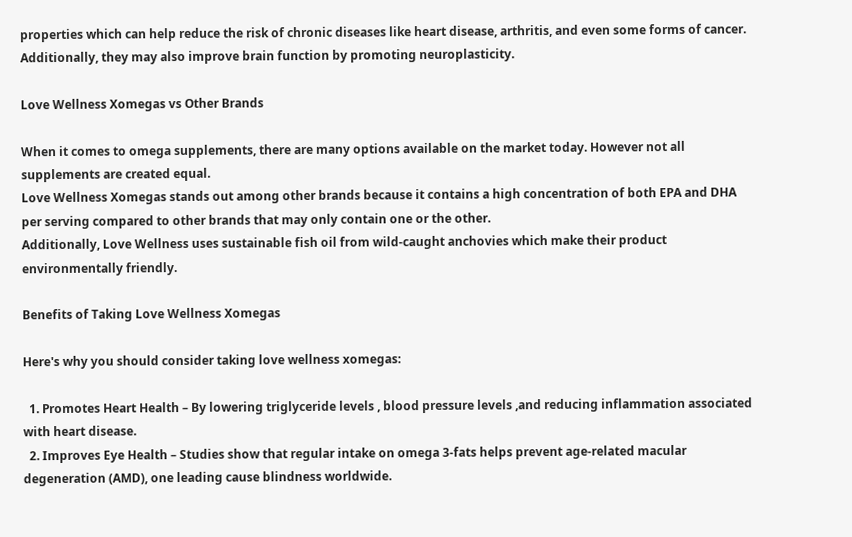properties which can help reduce the risk of chronic diseases like heart disease, arthritis, and even some forms of cancer. Additionally, they may also improve brain function by promoting neuroplasticity.

Love Wellness Xomegas vs Other Brands

When it comes to omega supplements, there are many options available on the market today. However not all supplements are created equal.
Love Wellness Xomegas stands out among other brands because it contains a high concentration of both EPA and DHA per serving compared to other brands that may only contain one or the other.
Additionally, Love Wellness uses sustainable fish oil from wild-caught anchovies which make their product environmentally friendly.

Benefits of Taking Love Wellness Xomegas

Here's why you should consider taking love wellness xomegas:

  1. Promotes Heart Health – By lowering triglyceride levels , blood pressure levels ,and reducing inflammation associated with heart disease.
  2. Improves Eye Health – Studies show that regular intake on omega 3-fats helps prevent age-related macular degeneration (AMD), one leading cause blindness worldwide.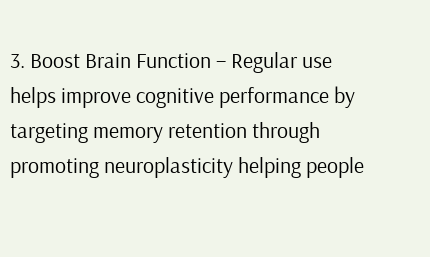3. Boost Brain Function – Regular use helps improve cognitive performance by targeting memory retention through promoting neuroplasticity helping people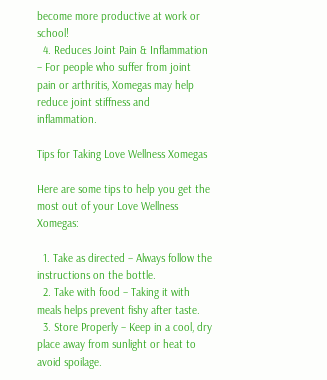become more productive at work or school!
  4. Reduces Joint Pain & Inflammation – For people who suffer from joint pain or arthritis, Xomegas may help reduce joint stiffness and inflammation.

Tips for Taking Love Wellness Xomegas

Here are some tips to help you get the most out of your Love Wellness Xomegas:

  1. Take as directed – Always follow the instructions on the bottle.
  2. Take with food – Taking it with meals helps prevent fishy after taste.
  3. Store Properly – Keep in a cool, dry place away from sunlight or heat to avoid spoilage.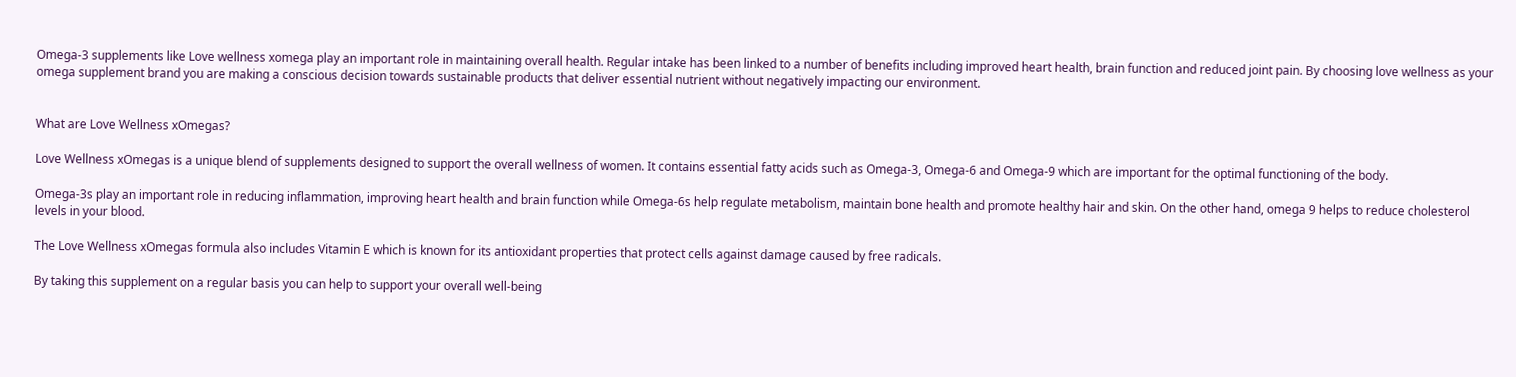Omega-3 supplements like Love wellness xomega play an important role in maintaining overall health. Regular intake has been linked to a number of benefits including improved heart health, brain function and reduced joint pain. By choosing love wellness as your omega supplement brand you are making a conscious decision towards sustainable products that deliver essential nutrient without negatively impacting our environment.


What are Love Wellness xOmegas?

Love Wellness xOmegas is a unique blend of supplements designed to support the overall wellness of women. It contains essential fatty acids such as Omega-3, Omega-6 and Omega-9 which are important for the optimal functioning of the body.

Omega-3s play an important role in reducing inflammation, improving heart health and brain function while Omega-6s help regulate metabolism, maintain bone health and promote healthy hair and skin. On the other hand, omega 9 helps to reduce cholesterol levels in your blood.

The Love Wellness xOmegas formula also includes Vitamin E which is known for its antioxidant properties that protect cells against damage caused by free radicals.

By taking this supplement on a regular basis you can help to support your overall well-being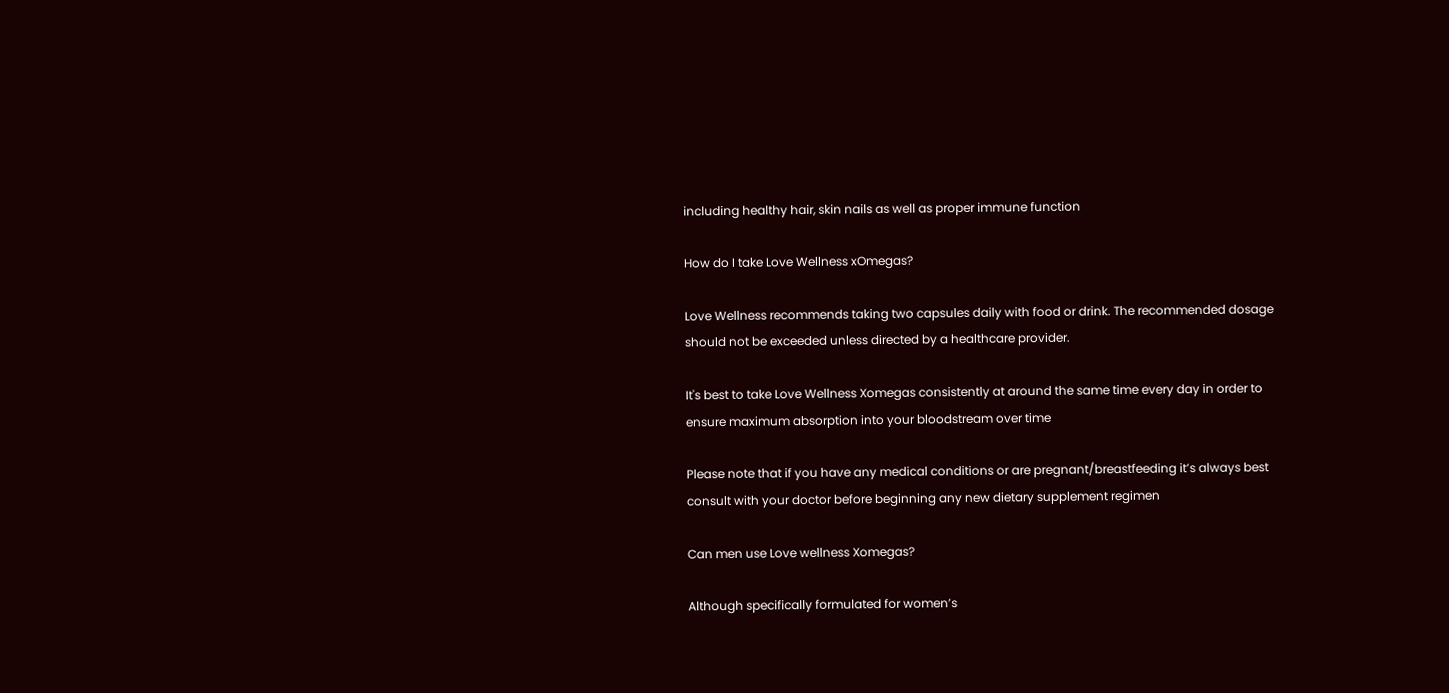including healthy hair, skin nails as well as proper immune function

How do I take Love Wellness xOmegas?

Love Wellness recommends taking two capsules daily with food or drink. The recommended dosage should not be exceeded unless directed by a healthcare provider.

It's best to take Love Wellness Xomegas consistently at around the same time every day in order to ensure maximum absorption into your bloodstream over time

Please note that if you have any medical conditions or are pregnant/breastfeeding it’s always best consult with your doctor before beginning any new dietary supplement regimen

Can men use Love wellness Xomegas?

Although specifically formulated for women’s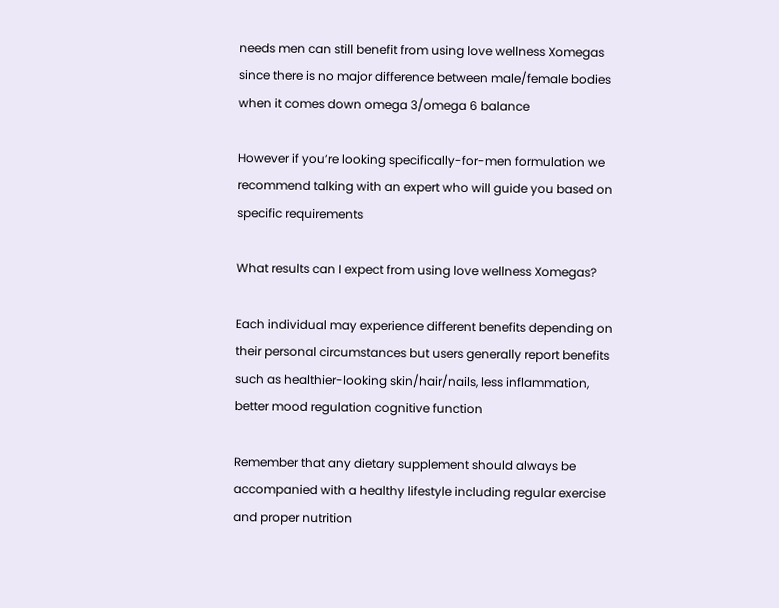needs men can still benefit from using love wellness Xomegas since there is no major difference between male/female bodies when it comes down omega 3/omega 6 balance

However if you’re looking specifically-for-men formulation we recommend talking with an expert who will guide you based on specific requirements

What results can I expect from using love wellness Xomegas?

Each individual may experience different benefits depending on their personal circumstances but users generally report benefits such as healthier-looking skin/hair/nails, less inflammation, better mood regulation cognitive function

Remember that any dietary supplement should always be accompanied with a healthy lifestyle including regular exercise and proper nutrition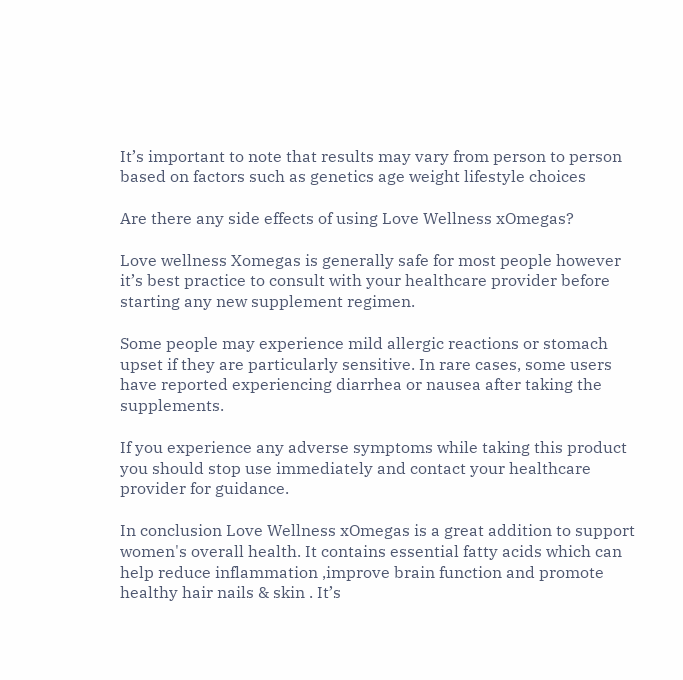It’s important to note that results may vary from person to person based on factors such as genetics age weight lifestyle choices

Are there any side effects of using Love Wellness xOmegas?

Love wellness Xomegas is generally safe for most people however it’s best practice to consult with your healthcare provider before starting any new supplement regimen.

Some people may experience mild allergic reactions or stomach upset if they are particularly sensitive. In rare cases, some users have reported experiencing diarrhea or nausea after taking the supplements.

If you experience any adverse symptoms while taking this product you should stop use immediately and contact your healthcare provider for guidance.

In conclusion Love Wellness xOmegas is a great addition to support women's overall health. It contains essential fatty acids which can help reduce inflammation ,improve brain function and promote healthy hair nails & skin . It’s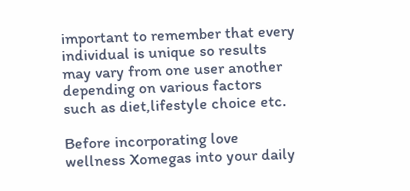important to remember that every individual is unique so results may vary from one user another depending on various factors such as diet,lifestyle choice etc.

Before incorporating love wellness Xomegas into your daily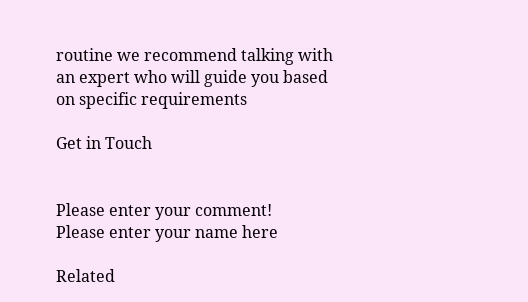routine we recommend talking with an expert who will guide you based on specific requirements

Get in Touch


Please enter your comment!
Please enter your name here

Related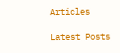Articles

Latest Posts